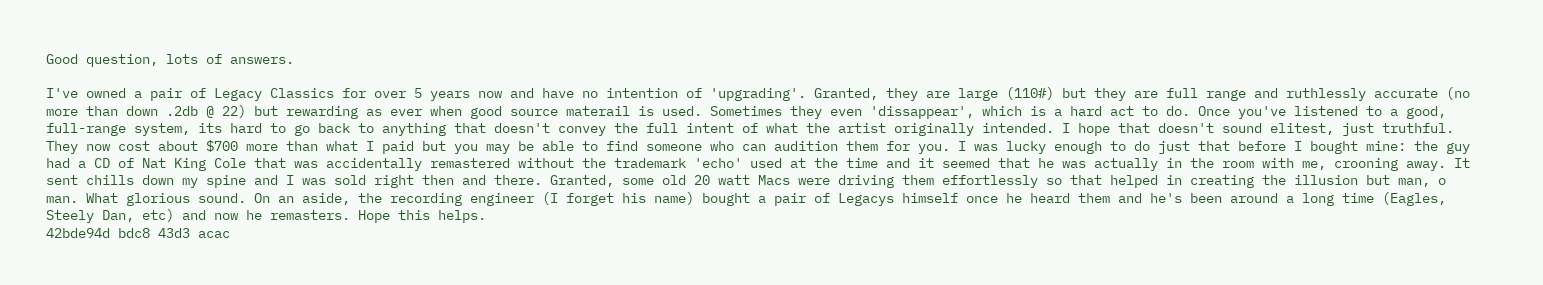Good question, lots of answers.

I've owned a pair of Legacy Classics for over 5 years now and have no intention of 'upgrading'. Granted, they are large (110#) but they are full range and ruthlessly accurate (no more than down .2db @ 22) but rewarding as ever when good source materail is used. Sometimes they even 'dissappear', which is a hard act to do. Once you've listened to a good, full-range system, its hard to go back to anything that doesn't convey the full intent of what the artist originally intended. I hope that doesn't sound elitest, just truthful. They now cost about $700 more than what I paid but you may be able to find someone who can audition them for you. I was lucky enough to do just that before I bought mine: the guy had a CD of Nat King Cole that was accidentally remastered without the trademark 'echo' used at the time and it seemed that he was actually in the room with me, crooning away. It sent chills down my spine and I was sold right then and there. Granted, some old 20 watt Macs were driving them effortlessly so that helped in creating the illusion but man, o man. What glorious sound. On an aside, the recording engineer (I forget his name) bought a pair of Legacys himself once he heard them and he's been around a long time (Eagles, Steely Dan, etc) and now he remasters. Hope this helps.
42bde94d bdc8 43d3 acac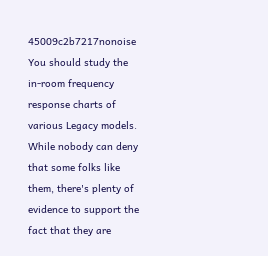45009c2b7217nonoise
You should study the in-room frequency response charts of various Legacy models. While nobody can deny that some folks like them, there's plenty of evidence to support the fact that they are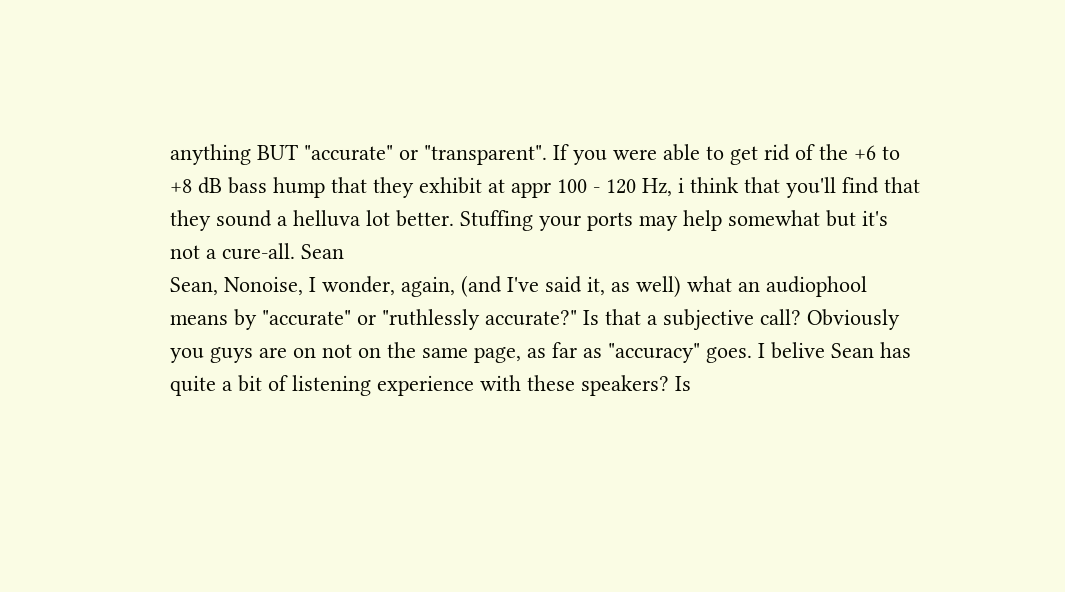anything BUT "accurate" or "transparent". If you were able to get rid of the +6 to +8 dB bass hump that they exhibit at appr 100 - 120 Hz, i think that you'll find that they sound a helluva lot better. Stuffing your ports may help somewhat but it's not a cure-all. Sean
Sean, Nonoise, I wonder, again, (and I've said it, as well) what an audiophool means by "accurate" or "ruthlessly accurate?" Is that a subjective call? Obviously you guys are on not on the same page, as far as "accuracy" goes. I belive Sean has quite a bit of listening experience with these speakers? Is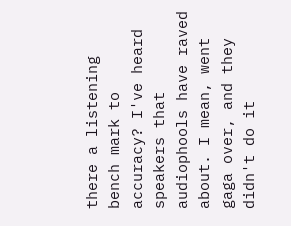there a listening bench mark to accuracy? I've heard speakers that audiophools have raved about. I mean, went gaga over, and they didn't do it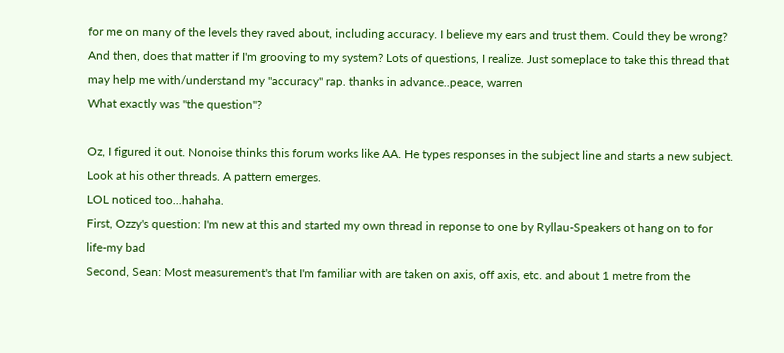for me on many of the levels they raved about, including accuracy. I believe my ears and trust them. Could they be wrong? And then, does that matter if I'm grooving to my system? Lots of questions, I realize. Just someplace to take this thread that may help me with/understand my "accuracy" rap. thanks in advance..peace, warren
What exactly was "the question"?

Oz, I figured it out. Nonoise thinks this forum works like AA. He types responses in the subject line and starts a new subject. Look at his other threads. A pattern emerges.
LOL noticed too...hahaha.
First, Ozzy's question: I'm new at this and started my own thread in reponse to one by Ryllau-Speakers ot hang on to for life-my bad
Second, Sean: Most measurement's that I'm familiar with are taken on axis, off axis, etc. and about 1 metre from the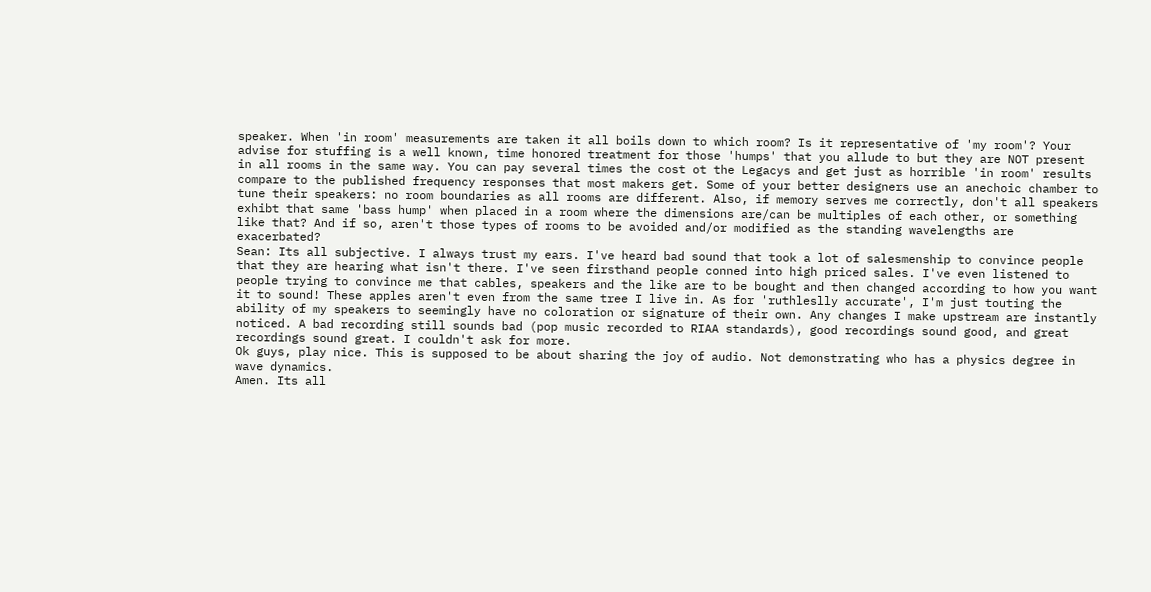speaker. When 'in room' measurements are taken it all boils down to which room? Is it representative of 'my room'? Your advise for stuffing is a well known, time honored treatment for those 'humps' that you allude to but they are NOT present in all rooms in the same way. You can pay several times the cost ot the Legacys and get just as horrible 'in room' results compare to the published frequency responses that most makers get. Some of your better designers use an anechoic chamber to tune their speakers: no room boundaries as all rooms are different. Also, if memory serves me correctly, don't all speakers exhibt that same 'bass hump' when placed in a room where the dimensions are/can be multiples of each other, or something like that? And if so, aren't those types of rooms to be avoided and/or modified as the standing wavelengths are exacerbated?
Sean: Its all subjective. I always trust my ears. I've heard bad sound that took a lot of salesmenship to convince people that they are hearing what isn't there. I've seen firsthand people conned into high priced sales. I've even listened to people trying to convince me that cables, speakers and the like are to be bought and then changed according to how you want it to sound! These apples aren't even from the same tree I live in. As for 'ruthleslly accurate', I'm just touting the ability of my speakers to seemingly have no coloration or signature of their own. Any changes I make upstream are instantly noticed. A bad recording still sounds bad (pop music recorded to RIAA standards), good recordings sound good, and great recordings sound great. I couldn't ask for more.
Ok guys, play nice. This is supposed to be about sharing the joy of audio. Not demonstrating who has a physics degree in wave dynamics.
Amen. Its all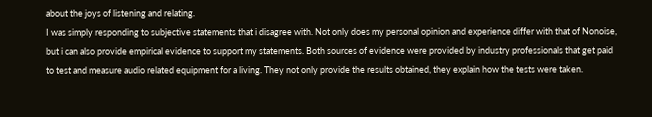about the joys of listening and relating.
I was simply responding to subjective statements that i disagree with. Not only does my personal opinion and experience differ with that of Nonoise, but i can also provide empirical evidence to support my statements. Both sources of evidence were provided by industry professionals that get paid to test and measure audio related equipment for a living. They not only provide the results obtained, they explain how the tests were taken.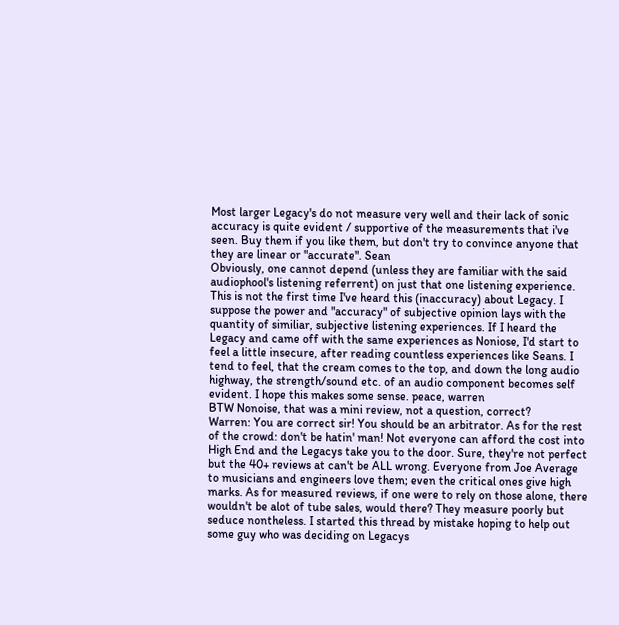Most larger Legacy's do not measure very well and their lack of sonic accuracy is quite evident / supportive of the measurements that i've seen. Buy them if you like them, but don't try to convince anyone that they are linear or "accurate". Sean
Obviously, one cannot depend (unless they are familiar with the said audiophool's listening referrent) on just that one listening experience. This is not the first time I've heard this (inaccuracy) about Legacy. I suppose the power and "accuracy" of subjective opinion lays with the quantity of similiar, subjective listening experiences. If I heard the Legacy and came off with the same experiences as Noniose, I'd start to feel a little insecure, after reading countless experiences like Seans. I tend to feel, that the cream comes to the top, and down the long audio highway, the strength/sound etc. of an audio component becomes self evident. I hope this makes some sense. peace, warren
BTW Nonoise, that was a mini review, not a question, correct?
Warren: You are correct sir! You should be an arbitrator. As for the rest of the crowd: don't be hatin' man! Not everyone can afford the cost into High End and the Legacys take you to the door. Sure, they're not perfect but the 40+ reviews at can't be ALL wrong. Everyone from Joe Average to musicians and engineers love them; even the critical ones give high marks. As for measured reviews, if one were to rely on those alone, there wouldn't be alot of tube sales, would there? They measure poorly but seduce nontheless. I started this thread by mistake hoping to help out some guy who was deciding on Legacys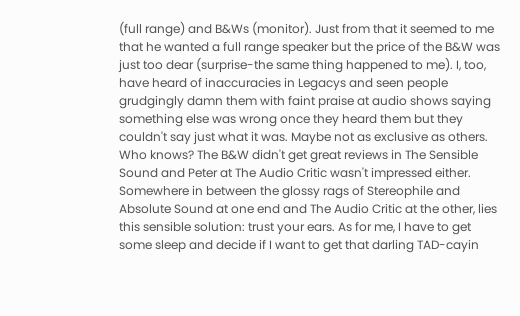(full range) and B&Ws (monitor). Just from that it seemed to me that he wanted a full range speaker but the price of the B&W was just too dear (surprise-the same thing happened to me). I, too, have heard of inaccuracies in Legacys and seen people grudgingly damn them with faint praise at audio shows saying something else was wrong once they heard them but they couldn't say just what it was. Maybe not as exclusive as others. Who knows? The B&W didn't get great reviews in The Sensible Sound and Peter at The Audio Critic wasn't impressed either. Somewhere in between the glossy rags of Stereophile and Absolute Sound at one end and The Audio Critic at the other, lies this sensible solution: trust your ears. As for me, I have to get some sleep and decide if I want to get that darling TAD-cayin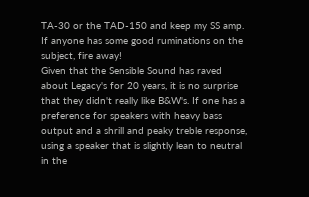TA-30 or the TAD-150 and keep my SS amp. If anyone has some good ruminations on the subject, fire away!
Given that the Sensible Sound has raved about Legacy's for 20 years, it is no surprise that they didn't really like B&W's. If one has a preference for speakers with heavy bass output and a shrill and peaky treble response, using a speaker that is slightly lean to neutral in the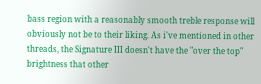bass region with a reasonably smooth treble response will obviously not be to their liking. As i've mentioned in other threads, the Signature III doesn't have the "over the top" brightness that other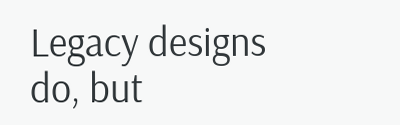Legacy designs do, but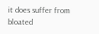it does suffer from bloated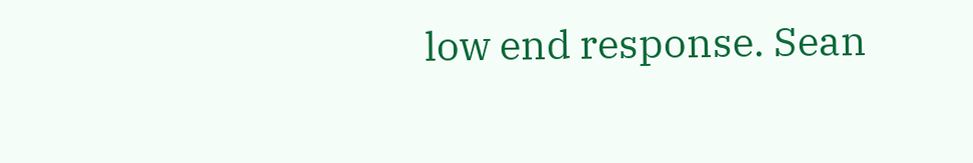low end response. Sean